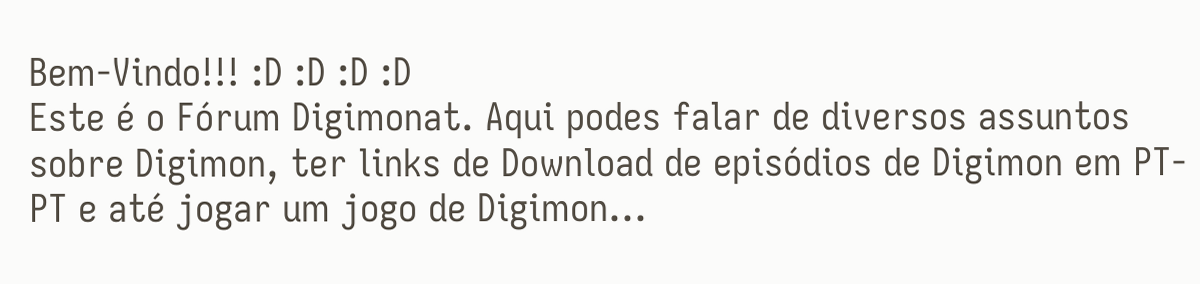Bem-Vindo!!! :D :D :D :D
Este é o Fórum Digimonat. Aqui podes falar de diversos assuntos sobre Digimon, ter links de Download de episódios de Digimon em PT-PT e até jogar um jogo de Digimon...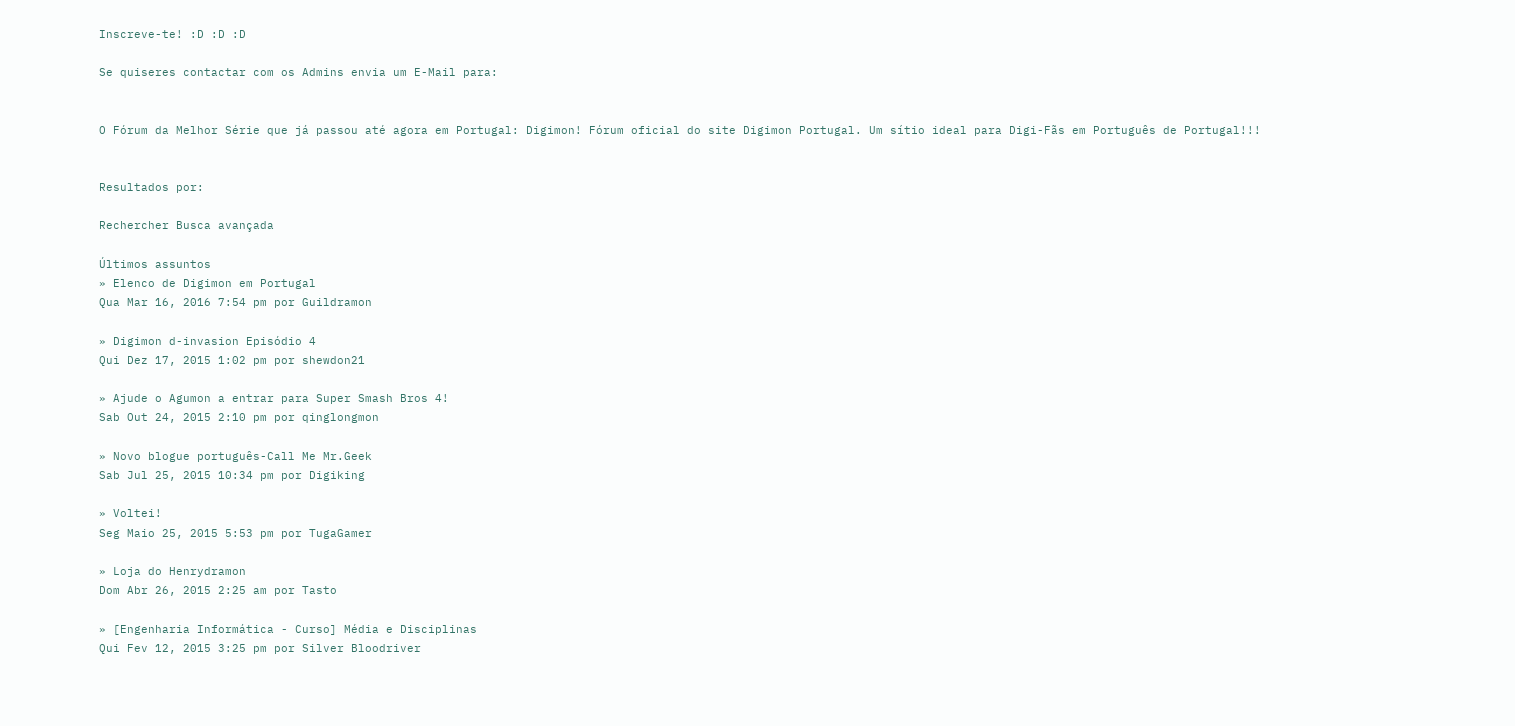Inscreve-te! :D :D :D

Se quiseres contactar com os Admins envia um E-Mail para:


O Fórum da Melhor Série que já passou até agora em Portugal: Digimon! Fórum oficial do site Digimon Portugal. Um sítio ideal para Digi-Fãs em Português de Portugal!!!


Resultados por:

Rechercher Busca avançada

Últimos assuntos
» Elenco de Digimon em Portugal
Qua Mar 16, 2016 7:54 pm por Guildramon

» Digimon d-invasion Episódio 4
Qui Dez 17, 2015 1:02 pm por shewdon21

» Ajude o Agumon a entrar para Super Smash Bros 4!
Sab Out 24, 2015 2:10 pm por qinglongmon

» Novo blogue português-Call Me Mr.Geek
Sab Jul 25, 2015 10:34 pm por Digiking

» Voltei!
Seg Maio 25, 2015 5:53 pm por TugaGamer

» Loja do Henrydramon
Dom Abr 26, 2015 2:25 am por Tasto

» [Engenharia Informática - Curso] Média e Disciplinas
Qui Fev 12, 2015 3:25 pm por Silver Bloodriver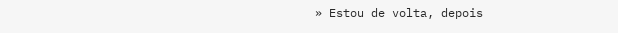» Estou de volta, depois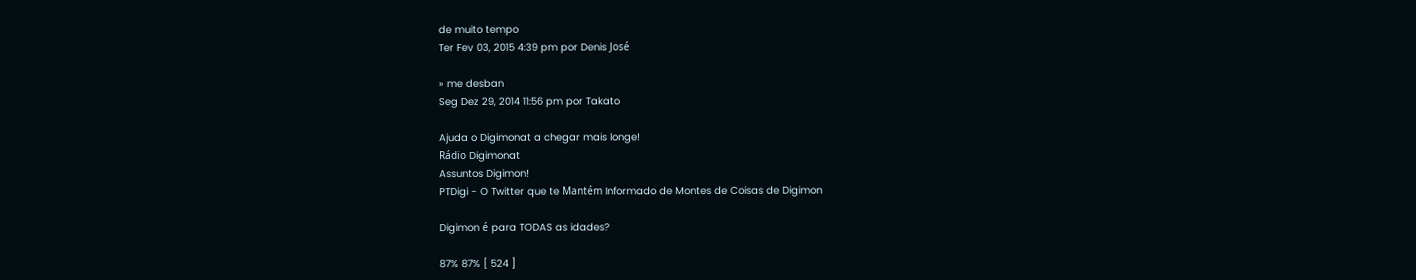de muito tempo
Ter Fev 03, 2015 4:39 pm por Denis José

» me desban
Seg Dez 29, 2014 11:56 pm por Takato

Ajuda o Digimonat a chegar mais longe!
Rádio Digimonat
Assuntos Digimon!
PTDigi - O Twitter que te Mantém Informado de Montes de Coisas de Digimon

Digimon é para TODAS as idades?

87% 87% [ 524 ]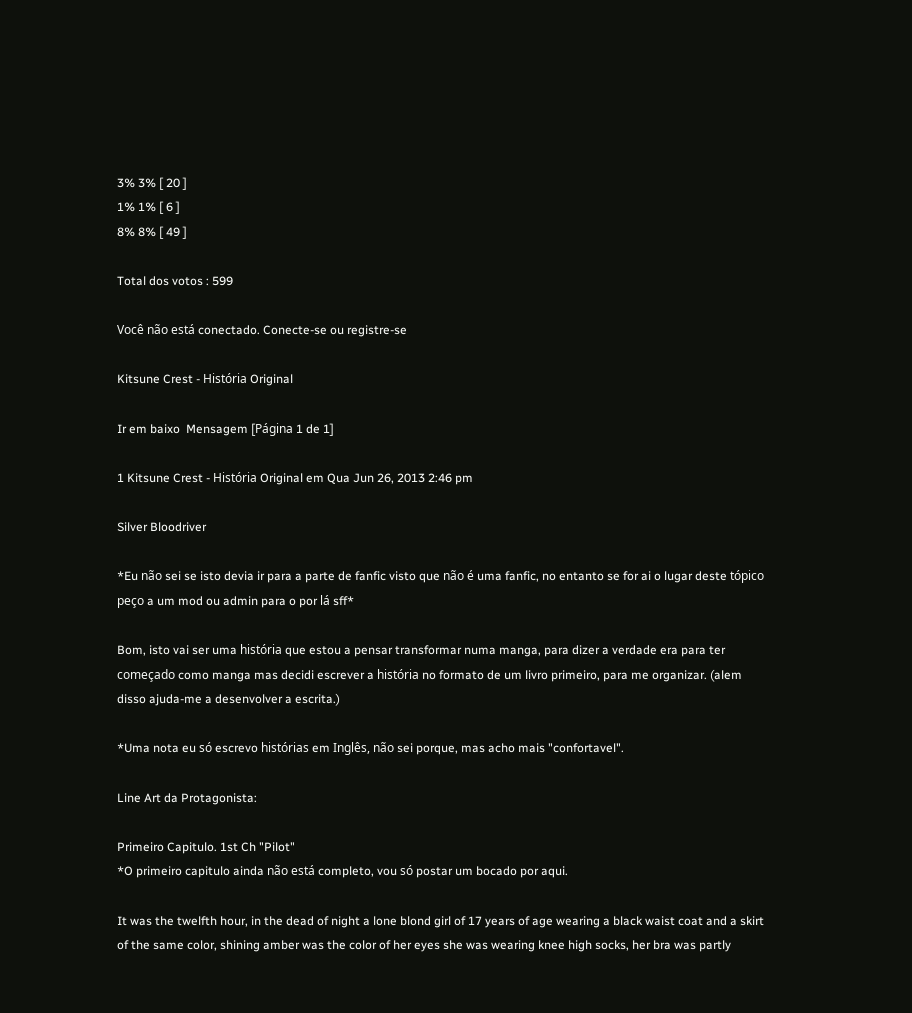3% 3% [ 20 ]
1% 1% [ 6 ]
8% 8% [ 49 ]

Total dos votos : 599

Você não está conectado. Conecte-se ou registre-se

Kitsune Crest - História Original

Ir em baixo  Mensagem [Página 1 de 1]

1 Kitsune Crest - História Original em Qua Jun 26, 2013 2:46 pm

Silver Bloodriver

*Eu não sei se isto devia ir para a parte de fanfic visto que não é uma fanfic, no entanto se for ai o lugar deste tópico peço a um mod ou admin para o por lá sff*

Bom, isto vai ser uma história que estou a pensar transformar numa manga, para dizer a verdade era para ter começado como manga mas decidi escrever a história no formato de um livro primeiro, para me organizar. (alem disso ajuda-me a desenvolver a escrita.)

*Uma nota eu só escrevo histórias em Inglês, não sei porque, mas acho mais "confortavel".

Line Art da Protagonista:

Primeiro Capitulo. 1st Ch "Pilot"
*O primeiro capitulo ainda não está completo, vou só postar um bocado por aqui.

It was the twelfth hour, in the dead of night a lone blond girl of 17 years of age wearing a black waist coat and a skirt of the same color, shining amber was the color of her eyes she was wearing knee high socks, her bra was partly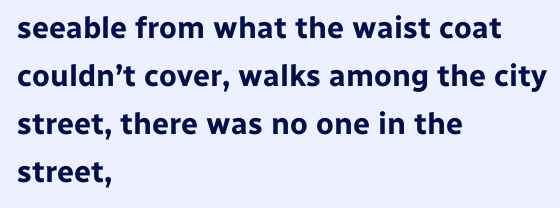seeable from what the waist coat couldn’t cover, walks among the city street, there was no one in the street,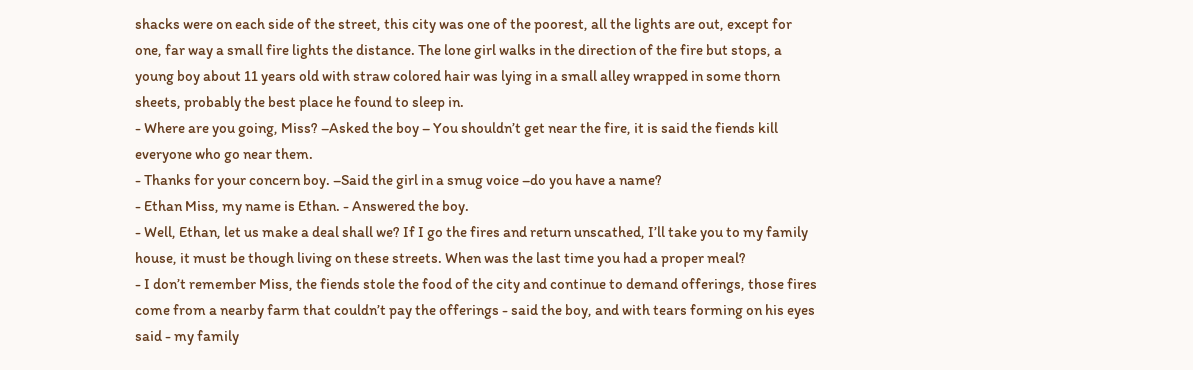shacks were on each side of the street, this city was one of the poorest, all the lights are out, except for one, far way a small fire lights the distance. The lone girl walks in the direction of the fire but stops, a young boy about 11 years old with straw colored hair was lying in a small alley wrapped in some thorn sheets, probably the best place he found to sleep in.
- Where are you going, Miss? –Asked the boy – You shouldn’t get near the fire, it is said the fiends kill everyone who go near them.
- Thanks for your concern boy. –Said the girl in a smug voice –do you have a name?
- Ethan Miss, my name is Ethan. - Answered the boy.
- Well, Ethan, let us make a deal shall we? If I go the fires and return unscathed, I’ll take you to my family house, it must be though living on these streets. When was the last time you had a proper meal?
- I don’t remember Miss, the fiends stole the food of the city and continue to demand offerings, those fires come from a nearby farm that couldn’t pay the offerings - said the boy, and with tears forming on his eyes said - my family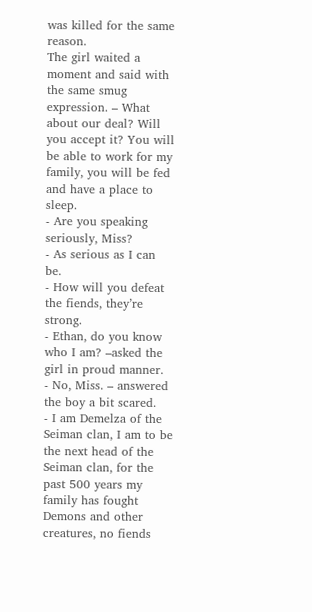was killed for the same reason.
The girl waited a moment and said with the same smug expression. – What about our deal? Will you accept it? You will be able to work for my family, you will be fed and have a place to sleep.
- Are you speaking seriously, Miss?
- As serious as I can be.
- How will you defeat the fiends, they’re strong.
- Ethan, do you know who I am? –asked the girl in proud manner.
- No, Miss. – answered the boy a bit scared.
- I am Demelza of the Seiman clan, I am to be the next head of the Seiman clan, for the past 500 years my family has fought Demons and other creatures, no fiends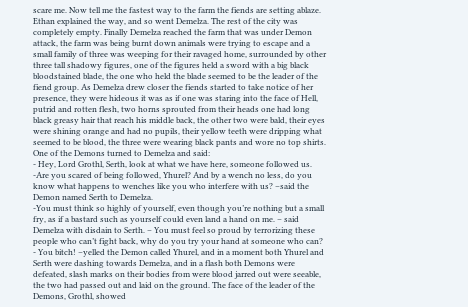scare me. Now tell me the fastest way to the farm the fiends are setting ablaze.
Ethan explained the way, and so went Demelza. The rest of the city was completely empty. Finally Demelza reached the farm that was under Demon attack, the farm was being burnt down animals were trying to escape and a small family of three was weeping for their ravaged home, surrounded by other three tall shadowy figures, one of the figures held a sword with a big black bloodstained blade, the one who held the blade seemed to be the leader of the fiend group. As Demelza drew closer the fiends started to take notice of her presence, they were hideous it was as if one was staring into the face of Hell, putrid and rotten flesh, two horns sprouted from their heads one had long black greasy hair that reach his middle back, the other two were bald, their eyes were shining orange and had no pupils, their yellow teeth were dripping what seemed to be blood, the three were wearing black pants and wore no top shirts. One of the Demons turned to Demelza and said:
- Hey, Lord Grothl, Serth, look at what we have here, someone followed us.
-Are you scared of being followed, Yhurel? And by a wench no less, do you know what happens to wenches like you who interfere with us? –said the Demon named Serth to Demelza.
-You must think so highly of yourself, even though you’re nothing but a small fry, as if a bastard such as yourself could even land a hand on me. – said Demelza with disdain to Serth. – You must feel so proud by terrorizing these people who can’t fight back, why do you try your hand at someone who can?
- You bitch! –yelled the Demon called Yhurel, and in a moment both Yhurel and Serth were dashing towards Demelza, and in a flash both Demons were defeated, slash marks on their bodies from were blood jarred out were seeable, the two had passed out and laid on the ground. The face of the leader of the Demons, Grothl, showed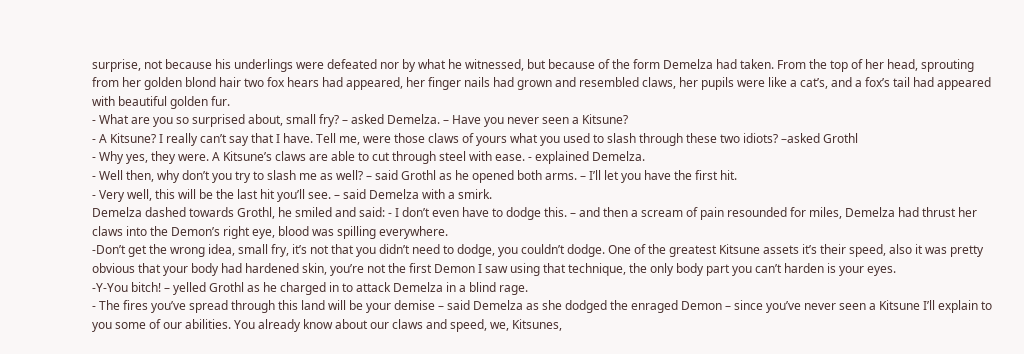surprise, not because his underlings were defeated nor by what he witnessed, but because of the form Demelza had taken. From the top of her head, sprouting from her golden blond hair two fox hears had appeared, her finger nails had grown and resembled claws, her pupils were like a cat’s, and a fox’s tail had appeared with beautiful golden fur.
- What are you so surprised about, small fry? – asked Demelza. – Have you never seen a Kitsune?
- A Kitsune? I really can’t say that I have. Tell me, were those claws of yours what you used to slash through these two idiots? –asked Grothl
- Why yes, they were. A Kitsune’s claws are able to cut through steel with ease. - explained Demelza.
- Well then, why don’t you try to slash me as well? – said Grothl as he opened both arms. – I’ll let you have the first hit.
- Very well, this will be the last hit you’ll see. – said Demelza with a smirk.
Demelza dashed towards Grothl, he smiled and said: - I don’t even have to dodge this. – and then a scream of pain resounded for miles, Demelza had thrust her claws into the Demon’s right eye, blood was spilling everywhere.
-Don’t get the wrong idea, small fry, it’s not that you didn’t need to dodge, you couldn’t dodge. One of the greatest Kitsune assets it’s their speed, also it was pretty obvious that your body had hardened skin, you’re not the first Demon I saw using that technique, the only body part you can’t harden is your eyes.
-Y-You bitch! – yelled Grothl as he charged in to attack Demelza in a blind rage.
- The fires you’ve spread through this land will be your demise – said Demelza as she dodged the enraged Demon – since you’ve never seen a Kitsune I’ll explain to you some of our abilities. You already know about our claws and speed, we, Kitsunes,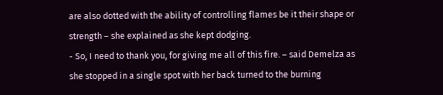are also dotted with the ability of controlling flames be it their shape or strength – she explained as she kept dodging.
- So, I need to thank you, for giving me all of this fire. – said Demelza as she stopped in a single spot with her back turned to the burning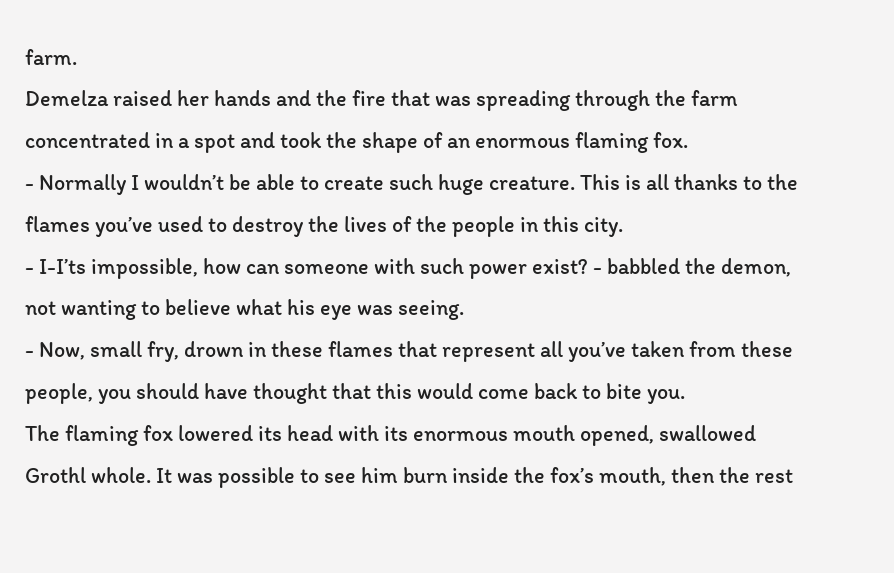farm.
Demelza raised her hands and the fire that was spreading through the farm concentrated in a spot and took the shape of an enormous flaming fox.
- Normally I wouldn’t be able to create such huge creature. This is all thanks to the flames you’ve used to destroy the lives of the people in this city.
- I-I’ts impossible, how can someone with such power exist? - babbled the demon, not wanting to believe what his eye was seeing.
- Now, small fry, drown in these flames that represent all you’ve taken from these people, you should have thought that this would come back to bite you.
The flaming fox lowered its head with its enormous mouth opened, swallowed Grothl whole. It was possible to see him burn inside the fox’s mouth, then the rest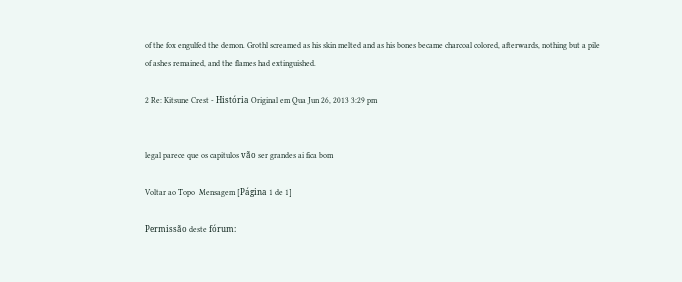of the fox engulfed the demon. Grothl screamed as his skin melted and as his bones became charcoal colored, afterwards, nothing but a pile of ashes remained, and the flames had extinguished.

2 Re: Kitsune Crest - História Original em Qua Jun 26, 2013 3:29 pm


legal parece que os capitulos vão ser grandes ai fica bom

Voltar ao Topo  Mensagem [Página 1 de 1]

Permissão deste fórum: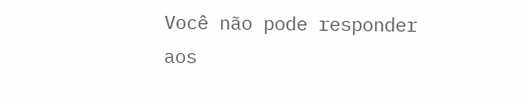Você não pode responder aos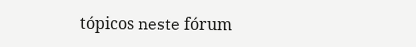tópicos neste fórum